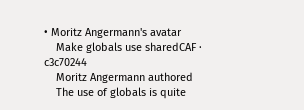• Moritz Angermann's avatar
    Make globals use sharedCAF · c3c70244
    Moritz Angermann authored
    The use of globals is quite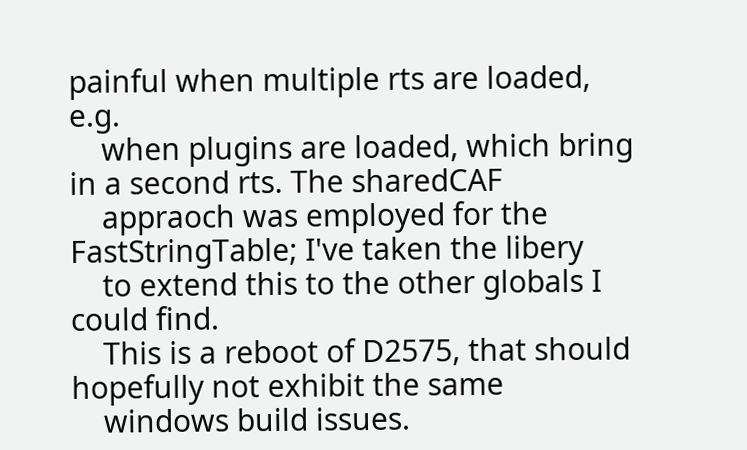painful when multiple rts are loaded, e.g.
    when plugins are loaded, which bring in a second rts. The sharedCAF
    appraoch was employed for the FastStringTable; I've taken the libery
    to extend this to the other globals I could find.
    This is a reboot of D2575, that should hopefully not exhibit the same
    windows build issues.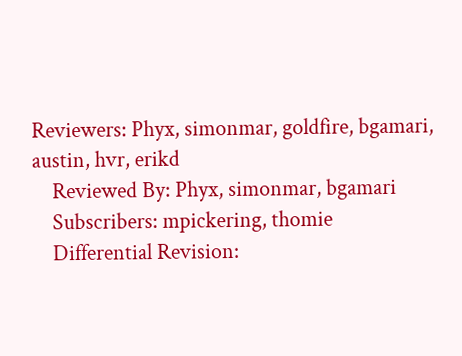Reviewers: Phyx, simonmar, goldfire, bgamari, austin, hvr, erikd
    Reviewed By: Phyx, simonmar, bgamari
    Subscribers: mpickering, thomie
    Differential Revision: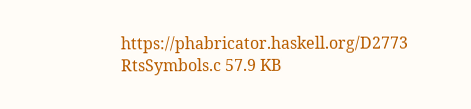https://phabricator.haskell.org/D2773
RtsSymbols.c 57.9 KB